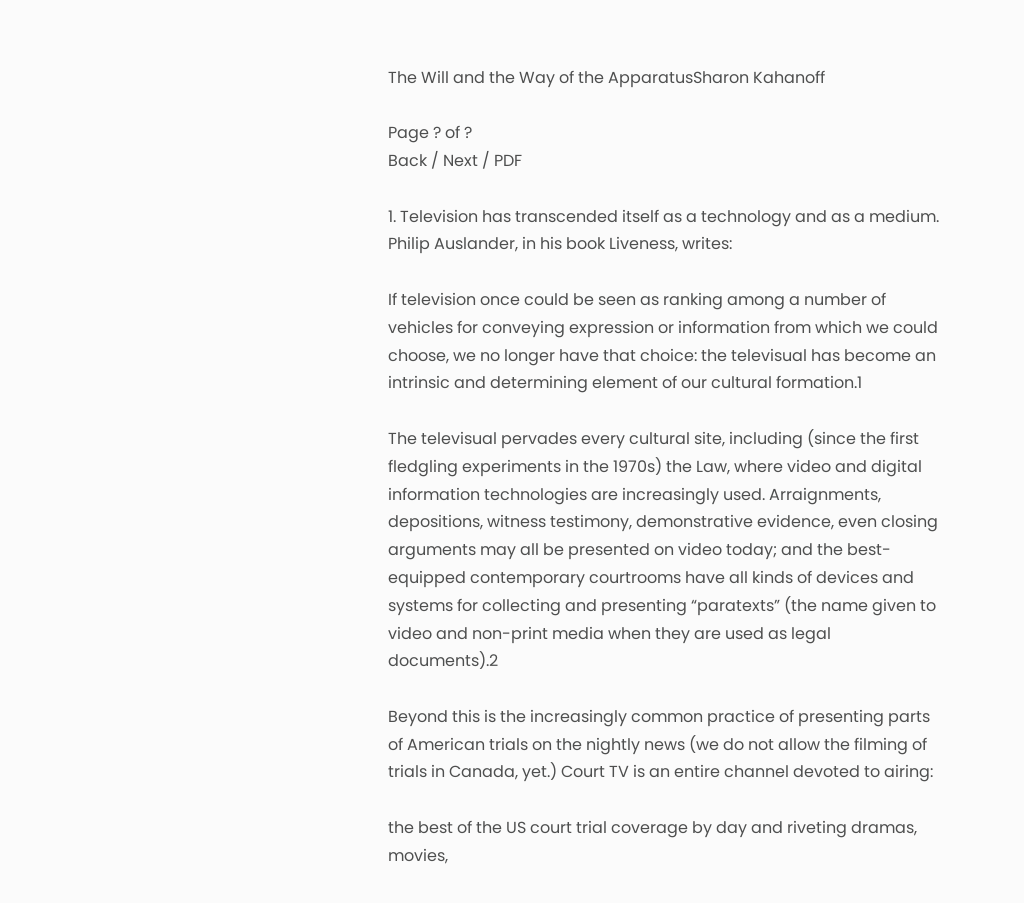The Will and the Way of the ApparatusSharon Kahanoff

Page ? of ?
Back / Next / PDF

1. Television has transcended itself as a technology and as a medium. Philip Auslander, in his book Liveness, writes:

If television once could be seen as ranking among a number of vehicles for conveying expression or information from which we could choose, we no longer have that choice: the televisual has become an intrinsic and determining element of our cultural formation.1

The televisual pervades every cultural site, including (since the first fledgling experiments in the 1970s) the Law, where video and digital information technologies are increasingly used. Arraignments, depositions, witness testimony, demonstrative evidence, even closing arguments may all be presented on video today; and the best-equipped contemporary courtrooms have all kinds of devices and systems for collecting and presenting “paratexts” (the name given to video and non-print media when they are used as legal documents).2

Beyond this is the increasingly common practice of presenting parts of American trials on the nightly news (we do not allow the filming of trials in Canada, yet.) Court TV is an entire channel devoted to airing:

the best of the US court trial coverage by day and riveting dramas, movies,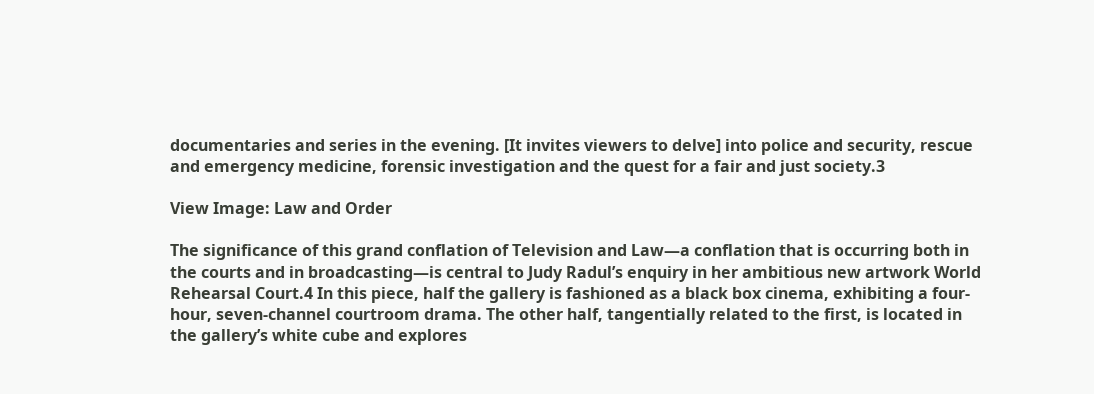documentaries and series in the evening. [It invites viewers to delve] into police and security, rescue and emergency medicine, forensic investigation and the quest for a fair and just society.3

View Image: Law and Order

The significance of this grand conflation of Television and Law—a conflation that is occurring both in the courts and in broadcasting—is central to Judy Radul’s enquiry in her ambitious new artwork World Rehearsal Court.4 In this piece, half the gallery is fashioned as a black box cinema, exhibiting a four-hour, seven-channel courtroom drama. The other half, tangentially related to the first, is located in the gallery’s white cube and explores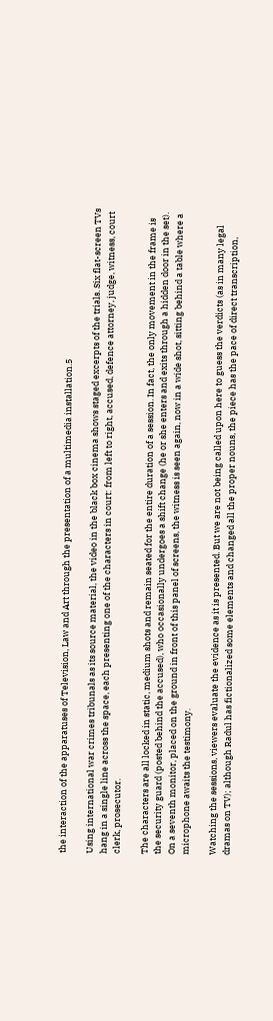the interaction of the apparatuses of Television, Law and Art through the presentation of a multimedia installation.5

Using international war crimes tribunals as its source material, the video in the black box cinema shows staged excerpts of the trials. Six flat-screen TVs hang in a single line across the space, each presenting one of the characters in court: from left to right, accused, defence attorney, judge, witness, court clerk, prosecutor.

The characters are all locked in static, medium shots and remain seated for the entire duration of a session. In fact, the only movement in the frame is the security guard (posted behind the accused), who occasionally undergoes a shift change (he or she enters and exits through a hidden door in the set). On a seventh monitor, placed on the ground in front of this panel of screens, the witness is seen again, now in a wide shot, sitting behind a table where a microphone awaits the testimony.

Watching the sessions, viewers evaluate the evidence as it is presented. But we are not being called upon here to guess the verdicts (as in many legal dramas on TV); although Radul has fictionalized some elements and changed all the proper nouns, the piece has the pace of direct transcription,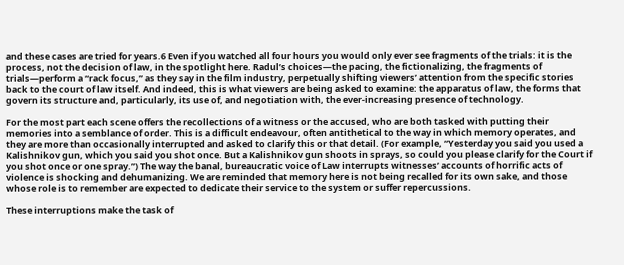and these cases are tried for years.6 Even if you watched all four hours you would only ever see fragments of the trials: it is the process, not the decision of law, in the spotlight here. Radul’s choices—the pacing, the fictionalizing, the fragments of trials—perform a “rack focus,” as they say in the film industry, perpetually shifting viewers’ attention from the specific stories back to the court of law itself. And indeed, this is what viewers are being asked to examine: the apparatus of law, the forms that govern its structure and, particularly, its use of, and negotiation with, the ever-increasing presence of technology.

For the most part each scene offers the recollections of a witness or the accused, who are both tasked with putting their memories into a semblance of order. This is a difficult endeavour, often antithetical to the way in which memory operates, and they are more than occasionally interrupted and asked to clarify this or that detail. (For example, “Yesterday you said you used a Kalishnikov gun, which you said you shot once. But a Kalishnikov gun shoots in sprays, so could you please clarify for the Court if you shot once or one spray.”) The way the banal, bureaucratic voice of Law interrupts witnesses’ accounts of horrific acts of violence is shocking and dehumanizing. We are reminded that memory here is not being recalled for its own sake, and those whose role is to remember are expected to dedicate their service to the system or suffer repercussions.

These interruptions make the task of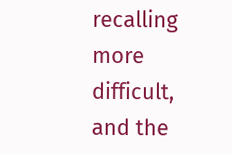recalling more difficult, and the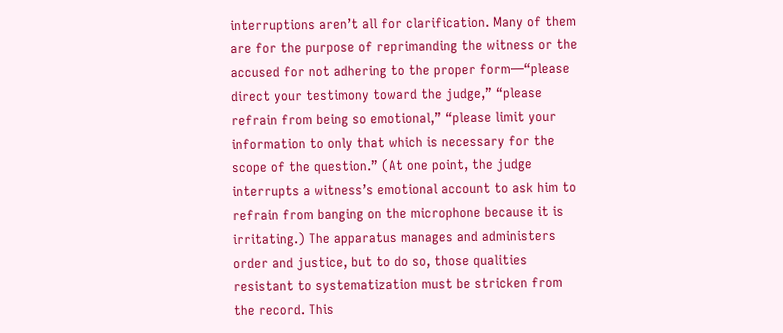interruptions aren’t all for clarification. Many of them are for the purpose of reprimanding the witness or the accused for not adhering to the proper form—“please direct your testimony toward the judge,” “please refrain from being so emotional,” “please limit your information to only that which is necessary for the scope of the question.” (At one point, the judge interrupts a witness’s emotional account to ask him to refrain from banging on the microphone because it is irritating.) The apparatus manages and administers order and justice, but to do so, those qualities resistant to systematization must be stricken from the record. This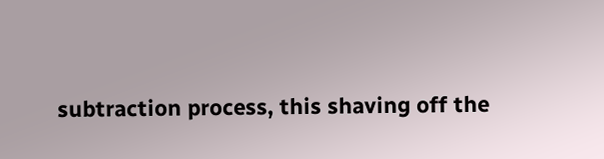subtraction process, this shaving off the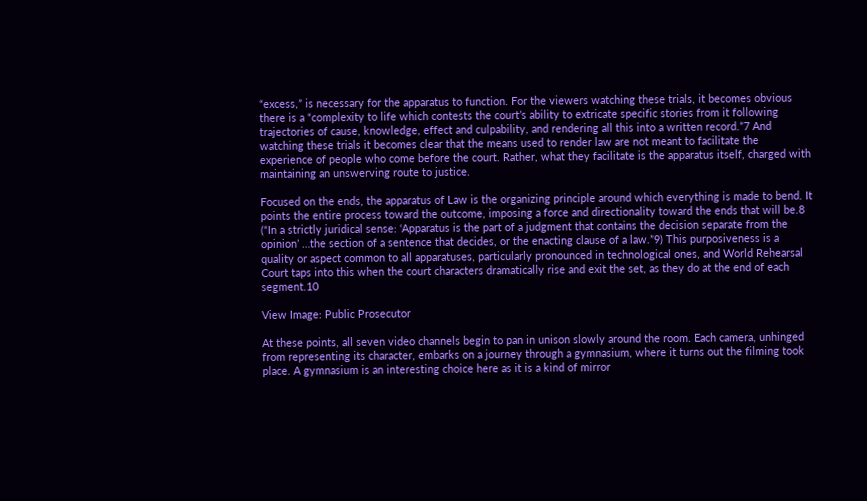“excess,” is necessary for the apparatus to function. For the viewers watching these trials, it becomes obvious there is a “complexity to life which contests the court’s ability to extricate specific stories from it following trajectories of cause, knowledge, effect and culpability, and rendering all this into a written record.”7 And watching these trials it becomes clear that the means used to render law are not meant to facilitate the experience of people who come before the court. Rather, what they facilitate is the apparatus itself, charged with maintaining an unswerving route to justice.

Focused on the ends, the apparatus of Law is the organizing principle around which everything is made to bend. It points the entire process toward the outcome, imposing a force and directionality toward the ends that will be.8 (“In a strictly juridical sense: ‘Apparatus is the part of a judgment that contains the decision separate from the opinion’ …the section of a sentence that decides, or the enacting clause of a law.”9) This purposiveness is a quality or aspect common to all apparatuses, particularly pronounced in technological ones, and World Rehearsal Court taps into this when the court characters dramatically rise and exit the set, as they do at the end of each segment.10

View Image: Public Prosecutor

At these points, all seven video channels begin to pan in unison slowly around the room. Each camera, unhinged from representing its character, embarks on a journey through a gymnasium, where it turns out the filming took place. A gymnasium is an interesting choice here as it is a kind of mirror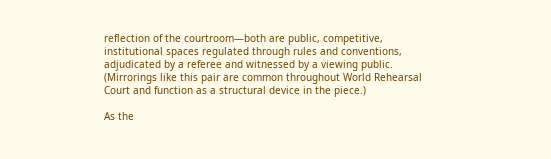reflection of the courtroom—both are public, competitive, institutional spaces regulated through rules and conventions, adjudicated by a referee and witnessed by a viewing public. (Mirrorings like this pair are common throughout World Rehearsal Court and function as a structural device in the piece.)

As the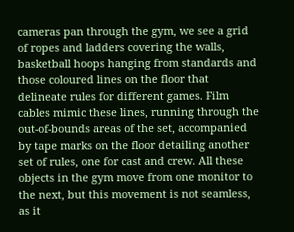cameras pan through the gym, we see a grid of ropes and ladders covering the walls, basketball hoops hanging from standards and those coloured lines on the floor that delineate rules for different games. Film cables mimic these lines, running through the out-of-bounds areas of the set, accompanied by tape marks on the floor detailing another set of rules, one for cast and crew. All these objects in the gym move from one monitor to the next, but this movement is not seamless, as it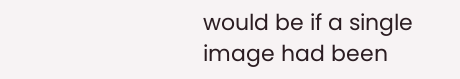would be if a single image had been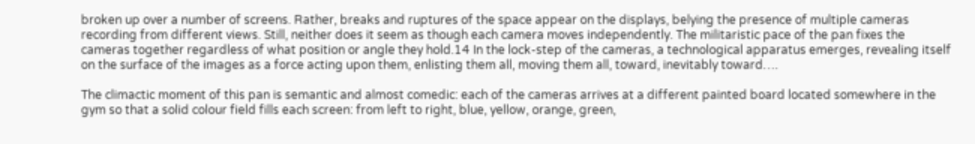broken up over a number of screens. Rather, breaks and ruptures of the space appear on the displays, belying the presence of multiple cameras recording from different views. Still, neither does it seem as though each camera moves independently. The militaristic pace of the pan fixes the cameras together regardless of what position or angle they hold.14 In the lock-step of the cameras, a technological apparatus emerges, revealing itself on the surface of the images as a force acting upon them, enlisting them all, moving them all, toward, inevitably toward….

The climactic moment of this pan is semantic and almost comedic: each of the cameras arrives at a different painted board located somewhere in the gym so that a solid colour field fills each screen: from left to right, blue, yellow, orange, green,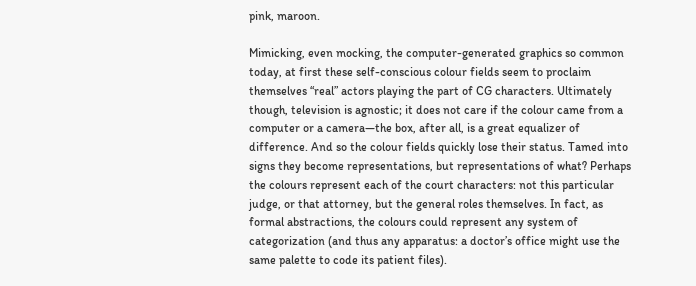pink, maroon.

Mimicking, even mocking, the computer-generated graphics so common today, at first these self-conscious colour fields seem to proclaim themselves “real” actors playing the part of CG characters. Ultimately though, television is agnostic; it does not care if the colour came from a computer or a camera—the box, after all, is a great equalizer of difference. And so the colour fields quickly lose their status. Tamed into signs they become representations, but representations of what? Perhaps the colours represent each of the court characters: not this particular judge, or that attorney, but the general roles themselves. In fact, as formal abstractions, the colours could represent any system of categorization (and thus any apparatus: a doctor’s office might use the same palette to code its patient files).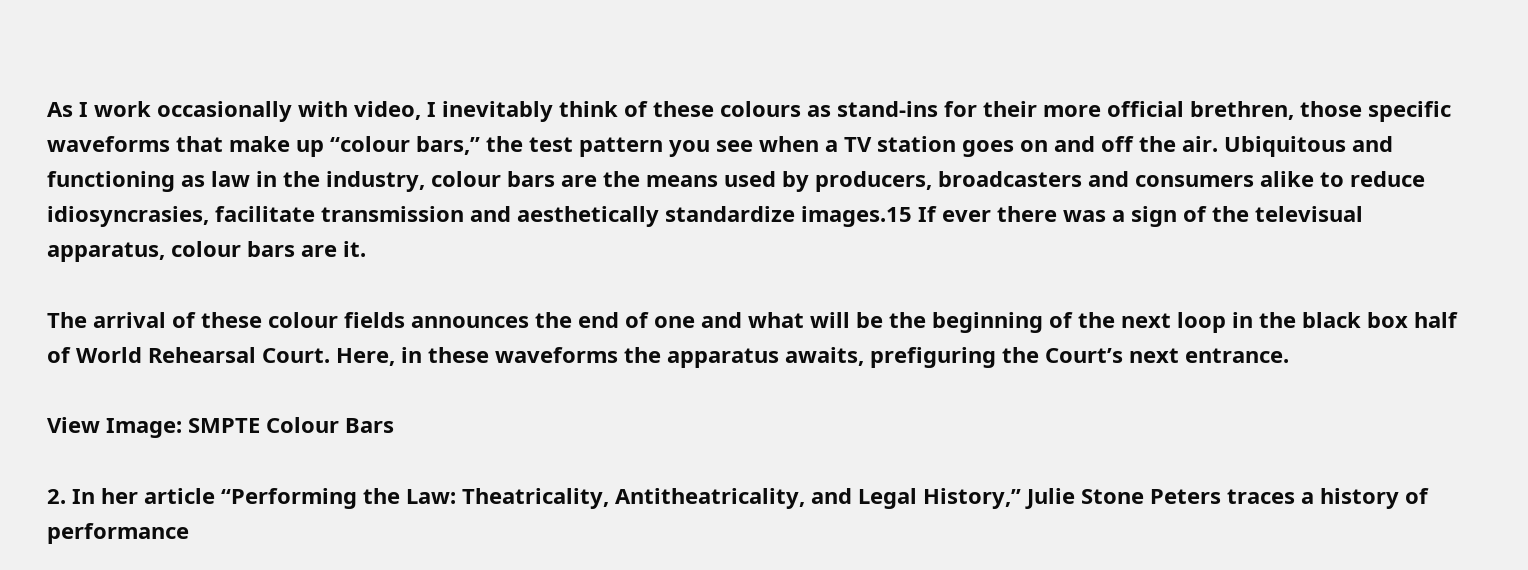As I work occasionally with video, I inevitably think of these colours as stand-ins for their more official brethren, those specific waveforms that make up “colour bars,” the test pattern you see when a TV station goes on and off the air. Ubiquitous and functioning as law in the industry, colour bars are the means used by producers, broadcasters and consumers alike to reduce idiosyncrasies, facilitate transmission and aesthetically standardize images.15 If ever there was a sign of the televisual apparatus, colour bars are it.

The arrival of these colour fields announces the end of one and what will be the beginning of the next loop in the black box half of World Rehearsal Court. Here, in these waveforms the apparatus awaits, prefiguring the Court’s next entrance.

View Image: SMPTE Colour Bars

2. In her article “Performing the Law: Theatricality, Antitheatricality, and Legal History,” Julie Stone Peters traces a history of performance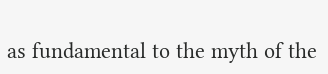as fundamental to the myth of the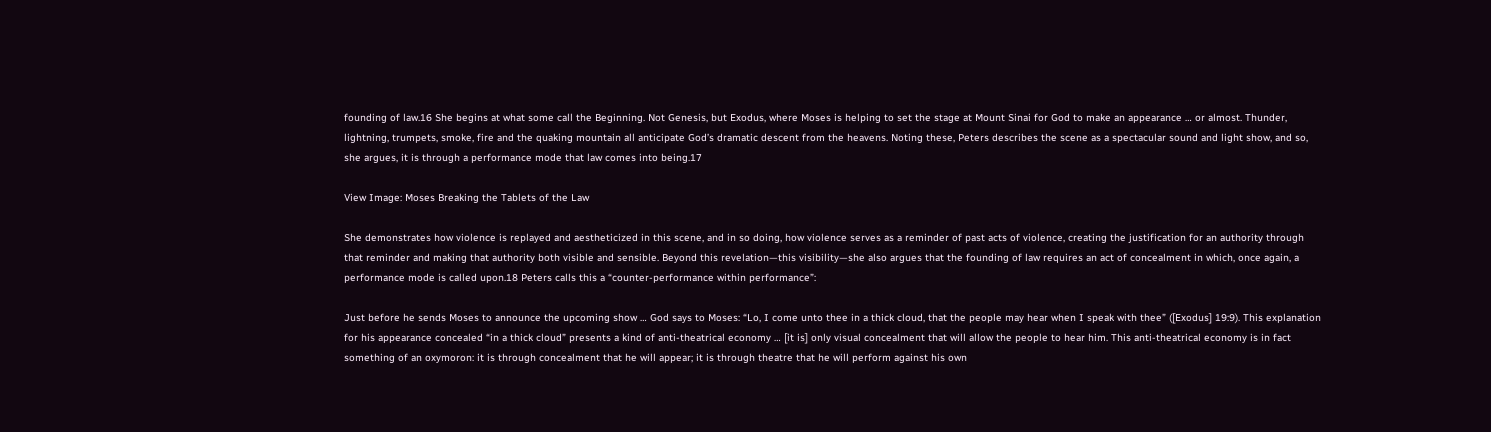founding of law.16 She begins at what some call the Beginning. Not Genesis, but Exodus, where Moses is helping to set the stage at Mount Sinai for God to make an appearance … or almost. Thunder, lightning, trumpets, smoke, fire and the quaking mountain all anticipate God’s dramatic descent from the heavens. Noting these, Peters describes the scene as a spectacular sound and light show, and so, she argues, it is through a performance mode that law comes into being.17

View Image: Moses Breaking the Tablets of the Law

She demonstrates how violence is replayed and aestheticized in this scene, and in so doing, how violence serves as a reminder of past acts of violence, creating the justification for an authority through that reminder and making that authority both visible and sensible. Beyond this revelation—this visibility—she also argues that the founding of law requires an act of concealment in which, once again, a performance mode is called upon.18 Peters calls this a “counter-performance within performance”:

Just before he sends Moses to announce the upcoming show … God says to Moses: “Lo, I come unto thee in a thick cloud, that the people may hear when I speak with thee” ([Exodus] 19:9). This explanation for his appearance concealed “in a thick cloud” presents a kind of anti-theatrical economy … [it is] only visual concealment that will allow the people to hear him. This anti-theatrical economy is in fact something of an oxymoron: it is through concealment that he will appear; it is through theatre that he will perform against his own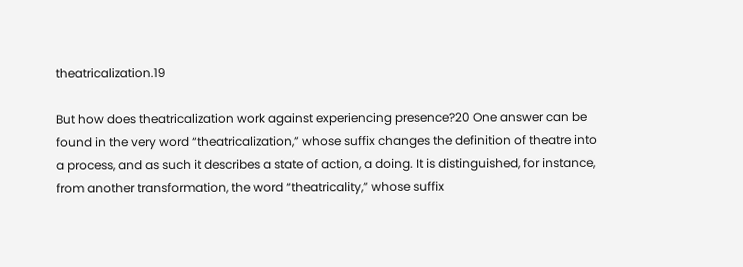theatricalization.19

But how does theatricalization work against experiencing presence?20 One answer can be found in the very word “theatricalization,” whose suffix changes the definition of theatre into a process, and as such it describes a state of action, a doing. It is distinguished, for instance, from another transformation, the word “theatricality,” whose suffix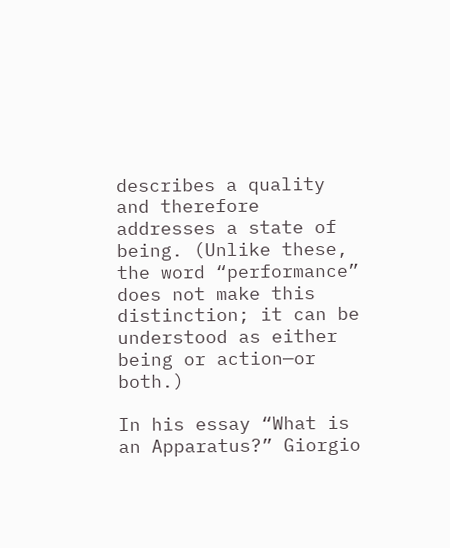describes a quality and therefore addresses a state of being. (Unlike these, the word “performance” does not make this distinction; it can be understood as either being or action—or both.)

In his essay “What is an Apparatus?” Giorgio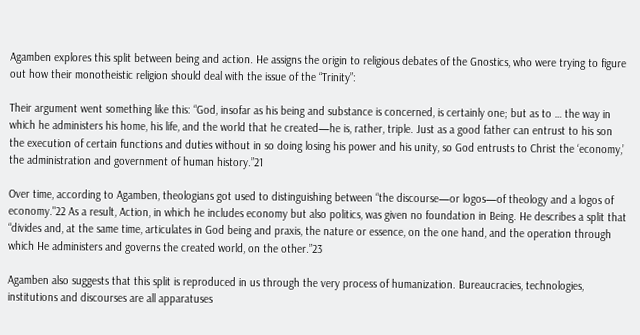Agamben explores this split between being and action. He assigns the origin to religious debates of the Gnostics, who were trying to figure out how their monotheistic religion should deal with the issue of the “Trinity”:

Their argument went something like this: “God, insofar as his being and substance is concerned, is certainly one; but as to … the way in which he administers his home, his life, and the world that he created—he is, rather, triple. Just as a good father can entrust to his son the execution of certain functions and duties without in so doing losing his power and his unity, so God entrusts to Christ the ‘economy,’ the administration and government of human history.”21

Over time, according to Agamben, theologians got used to distinguishing between “the discourse—or logos—of theology and a logos of economy."22 As a result, Action, in which he includes economy but also politics, was given no foundation in Being. He describes a split that “divides and, at the same time, articulates in God being and praxis, the nature or essence, on the one hand, and the operation through which He administers and governs the created world, on the other.”23

Agamben also suggests that this split is reproduced in us through the very process of humanization. Bureaucracies, technologies, institutions and discourses are all apparatuses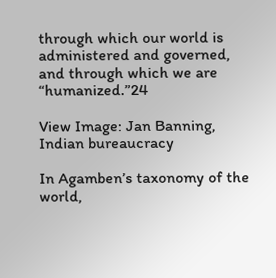through which our world is administered and governed, and through which we are “humanized.”24

View Image: Jan Banning, Indian bureaucracy

In Agamben’s taxonomy of the world,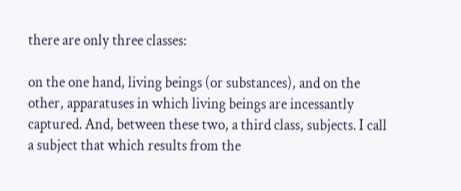there are only three classes:

on the one hand, living beings (or substances), and on the other, apparatuses in which living beings are incessantly captured. And, between these two, a third class, subjects. I call a subject that which results from the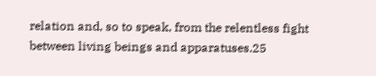relation and, so to speak, from the relentless fight between living beings and apparatuses.25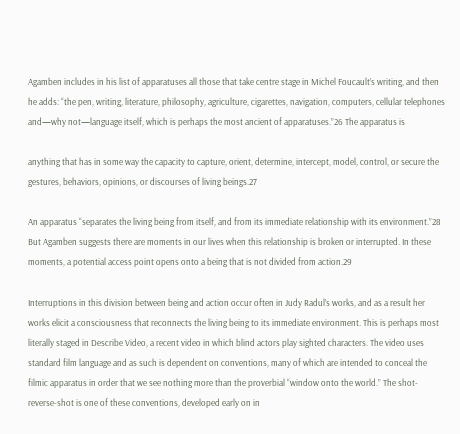Agamben includes in his list of apparatuses all those that take centre stage in Michel Foucault’s writing, and then he adds: “the pen, writing, literature, philosophy, agriculture, cigarettes, navigation, computers, cellular telephones and—why not—language itself, which is perhaps the most ancient of apparatuses.”26 The apparatus is

anything that has in some way the capacity to capture, orient, determine, intercept, model, control, or secure the gestures, behaviors, opinions, or discourses of living beings.27

An apparatus “separates the living being from itself, and from its immediate relationship with its environment.”28 But Agamben suggests there are moments in our lives when this relationship is broken or interrupted. In these moments, a potential access point opens onto a being that is not divided from action.29

Interruptions in this division between being and action occur often in Judy Radul’s works, and as a result her works elicit a consciousness that reconnects the living being to its immediate environment. This is perhaps most literally staged in Describe Video, a recent video in which blind actors play sighted characters. The video uses standard film language and as such is dependent on conventions, many of which are intended to conceal the filmic apparatus in order that we see nothing more than the proverbial “window onto the world.” The shot-reverse-shot is one of these conventions, developed early on in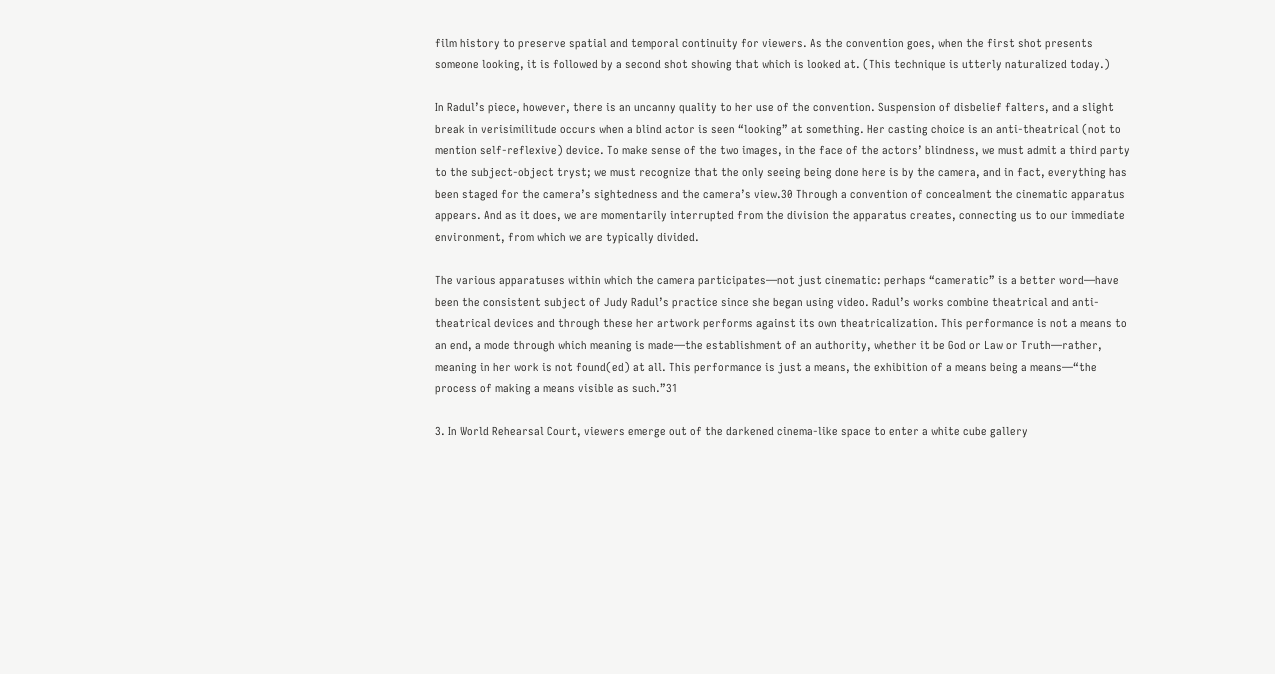film history to preserve spatial and temporal continuity for viewers. As the convention goes, when the first shot presents someone looking, it is followed by a second shot showing that which is looked at. (This technique is utterly naturalized today.)

In Radul’s piece, however, there is an uncanny quality to her use of the convention. Suspension of disbelief falters, and a slight break in verisimilitude occurs when a blind actor is seen “looking” at something. Her casting choice is an anti-theatrical (not to mention self-reflexive) device. To make sense of the two images, in the face of the actors’ blindness, we must admit a third party to the subject-object tryst; we must recognize that the only seeing being done here is by the camera, and in fact, everything has been staged for the camera’s sightedness and the camera’s view.30 Through a convention of concealment the cinematic apparatus appears. And as it does, we are momentarily interrupted from the division the apparatus creates, connecting us to our immediate environment, from which we are typically divided.

The various apparatuses within which the camera participates—not just cinematic: perhaps “cameratic” is a better word—have been the consistent subject of Judy Radul’s practice since she began using video. Radul’s works combine theatrical and anti-theatrical devices and through these her artwork performs against its own theatricalization. This performance is not a means to an end, a mode through which meaning is made—the establishment of an authority, whether it be God or Law or Truth—rather, meaning in her work is not found(ed) at all. This performance is just a means, the exhibition of a means being a means—“the process of making a means visible as such.”31

3. In World Rehearsal Court, viewers emerge out of the darkened cinema-like space to enter a white cube gallery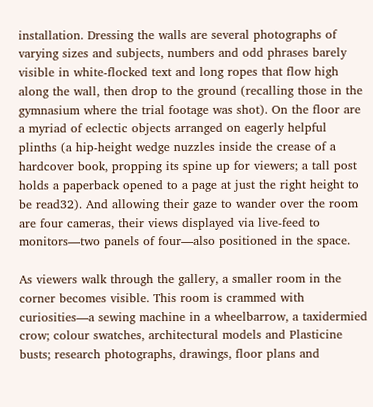installation. Dressing the walls are several photographs of varying sizes and subjects, numbers and odd phrases barely visible in white-flocked text and long ropes that flow high along the wall, then drop to the ground (recalling those in the gymnasium where the trial footage was shot). On the floor are a myriad of eclectic objects arranged on eagerly helpful plinths (a hip-height wedge nuzzles inside the crease of a hardcover book, propping its spine up for viewers; a tall post holds a paperback opened to a page at just the right height to be read32). And allowing their gaze to wander over the room are four cameras, their views displayed via live-feed to monitors—two panels of four—also positioned in the space.

As viewers walk through the gallery, a smaller room in the corner becomes visible. This room is crammed with curiosities—a sewing machine in a wheelbarrow, a taxidermied crow; colour swatches, architectural models and Plasticine busts; research photographs, drawings, floor plans and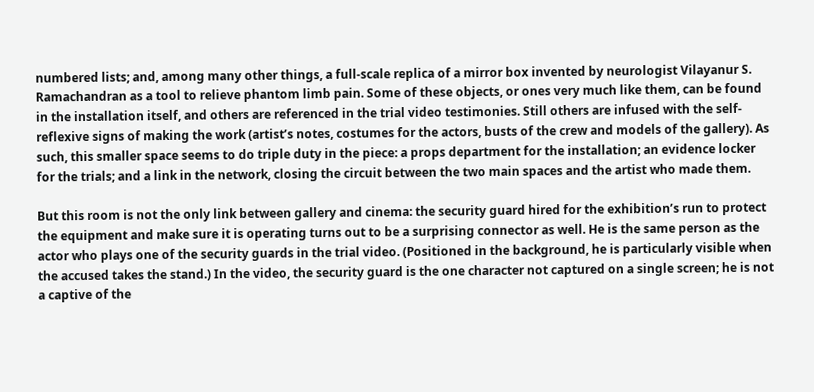numbered lists; and, among many other things, a full-scale replica of a mirror box invented by neurologist Vilayanur S. Ramachandran as a tool to relieve phantom limb pain. Some of these objects, or ones very much like them, can be found in the installation itself, and others are referenced in the trial video testimonies. Still others are infused with the self-reflexive signs of making the work (artist’s notes, costumes for the actors, busts of the crew and models of the gallery). As such, this smaller space seems to do triple duty in the piece: a props department for the installation; an evidence locker for the trials; and a link in the network, closing the circuit between the two main spaces and the artist who made them.

But this room is not the only link between gallery and cinema: the security guard hired for the exhibition’s run to protect the equipment and make sure it is operating turns out to be a surprising connector as well. He is the same person as the actor who plays one of the security guards in the trial video. (Positioned in the background, he is particularly visible when the accused takes the stand.) In the video, the security guard is the one character not captured on a single screen; he is not a captive of the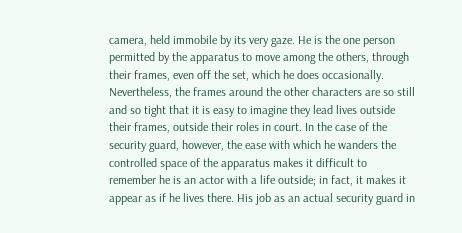camera, held immobile by its very gaze. He is the one person permitted by the apparatus to move among the others, through their frames, even off the set, which he does occasionally. Nevertheless, the frames around the other characters are so still and so tight that it is easy to imagine they lead lives outside their frames, outside their roles in court. In the case of the security guard, however, the ease with which he wanders the controlled space of the apparatus makes it difficult to remember he is an actor with a life outside; in fact, it makes it appear as if he lives there. His job as an actual security guard in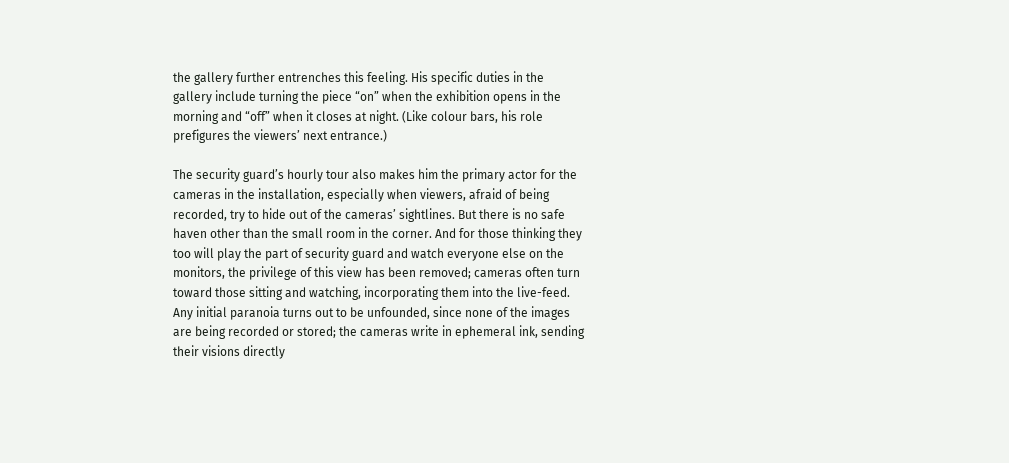the gallery further entrenches this feeling. His specific duties in the gallery include turning the piece “on” when the exhibition opens in the morning and “off” when it closes at night. (Like colour bars, his role prefigures the viewers’ next entrance.)

The security guard’s hourly tour also makes him the primary actor for the cameras in the installation, especially when viewers, afraid of being recorded, try to hide out of the cameras’ sightlines. But there is no safe haven other than the small room in the corner. And for those thinking they too will play the part of security guard and watch everyone else on the monitors, the privilege of this view has been removed; cameras often turn toward those sitting and watching, incorporating them into the live-feed. Any initial paranoia turns out to be unfounded, since none of the images are being recorded or stored; the cameras write in ephemeral ink, sending their visions directly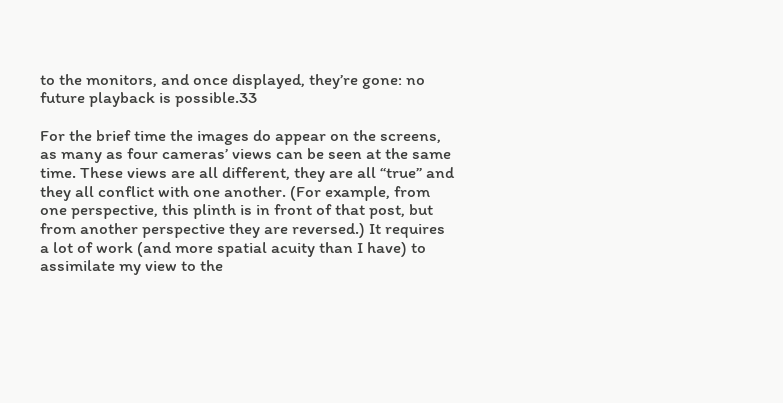to the monitors, and once displayed, they’re gone: no future playback is possible.33

For the brief time the images do appear on the screens, as many as four cameras’ views can be seen at the same time. These views are all different, they are all “true” and they all conflict with one another. (For example, from one perspective, this plinth is in front of that post, but from another perspective they are reversed.) It requires a lot of work (and more spatial acuity than I have) to assimilate my view to the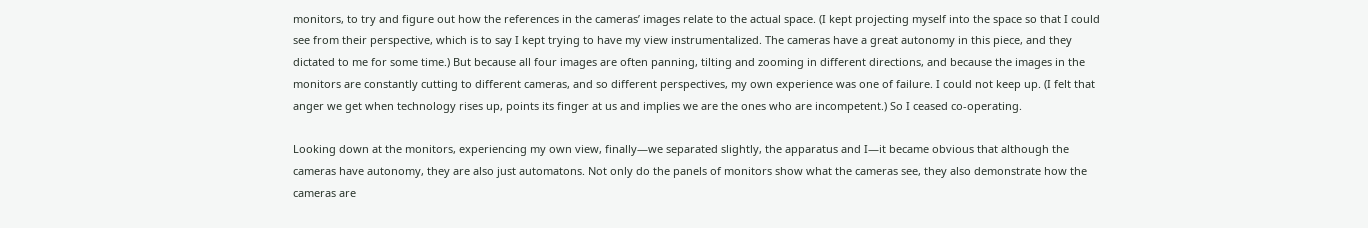monitors, to try and figure out how the references in the cameras’ images relate to the actual space. (I kept projecting myself into the space so that I could see from their perspective, which is to say I kept trying to have my view instrumentalized. The cameras have a great autonomy in this piece, and they dictated to me for some time.) But because all four images are often panning, tilting and zooming in different directions, and because the images in the monitors are constantly cutting to different cameras, and so different perspectives, my own experience was one of failure. I could not keep up. (I felt that anger we get when technology rises up, points its finger at us and implies we are the ones who are incompetent.) So I ceased co-operating.

Looking down at the monitors, experiencing my own view, finally—we separated slightly, the apparatus and I—it became obvious that although the cameras have autonomy, they are also just automatons. Not only do the panels of monitors show what the cameras see, they also demonstrate how the cameras are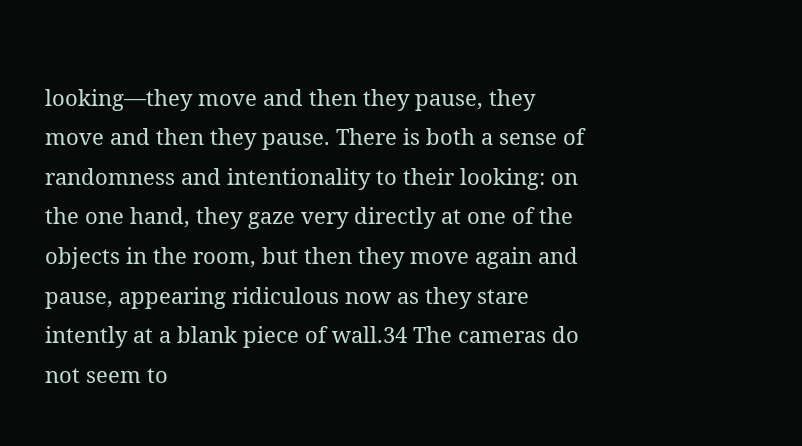looking—they move and then they pause, they move and then they pause. There is both a sense of randomness and intentionality to their looking: on the one hand, they gaze very directly at one of the objects in the room, but then they move again and pause, appearing ridiculous now as they stare intently at a blank piece of wall.34 The cameras do not seem to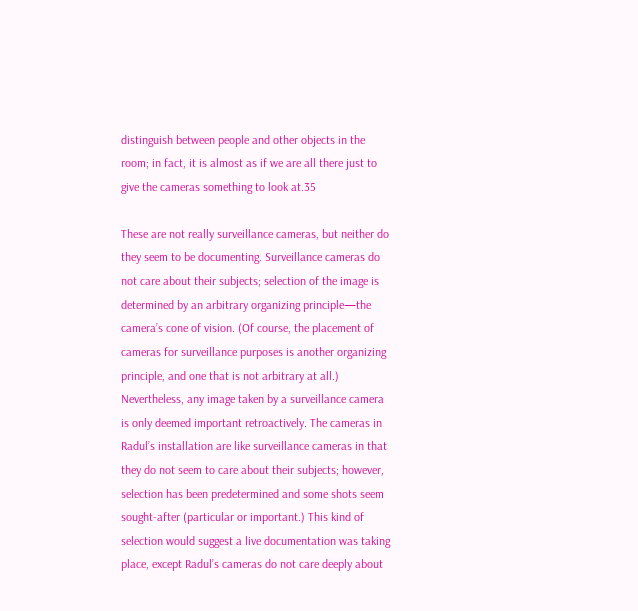distinguish between people and other objects in the room; in fact, it is almost as if we are all there just to give the cameras something to look at.35

These are not really surveillance cameras, but neither do they seem to be documenting. Surveillance cameras do not care about their subjects; selection of the image is determined by an arbitrary organizing principle—the camera’s cone of vision. (Of course, the placement of cameras for surveillance purposes is another organizing principle, and one that is not arbitrary at all.) Nevertheless, any image taken by a surveillance camera is only deemed important retroactively. The cameras in Radul’s installation are like surveillance cameras in that they do not seem to care about their subjects; however, selection has been predetermined and some shots seem sought-after (particular or important.) This kind of selection would suggest a live documentation was taking place, except Radul’s cameras do not care deeply about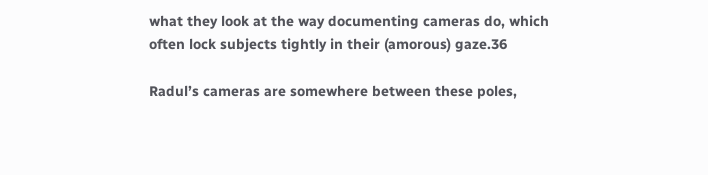what they look at the way documenting cameras do, which often lock subjects tightly in their (amorous) gaze.36

Radul’s cameras are somewhere between these poles,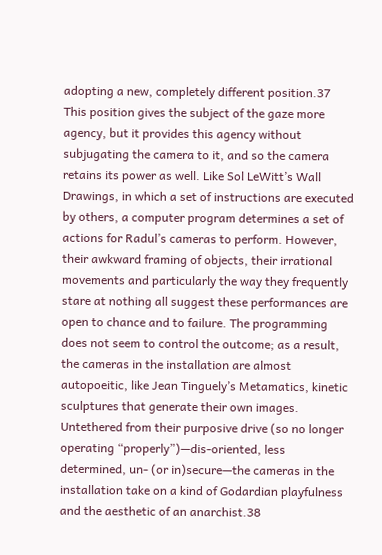adopting a new, completely different position.37 This position gives the subject of the gaze more agency, but it provides this agency without subjugating the camera to it, and so the camera retains its power as well. Like Sol LeWitt’s Wall Drawings, in which a set of instructions are executed by others, a computer program determines a set of actions for Radul’s cameras to perform. However, their awkward framing of objects, their irrational movements and particularly the way they frequently stare at nothing all suggest these performances are open to chance and to failure. The programming does not seem to control the outcome; as a result, the cameras in the installation are almost autopoeitic, like Jean Tinguely’s Metamatics, kinetic sculptures that generate their own images. Untethered from their purposive drive (so no longer operating “properly”)—dis-oriented, less determined, un- (or in)secure—the cameras in the installation take on a kind of Godardian playfulness and the aesthetic of an anarchist.38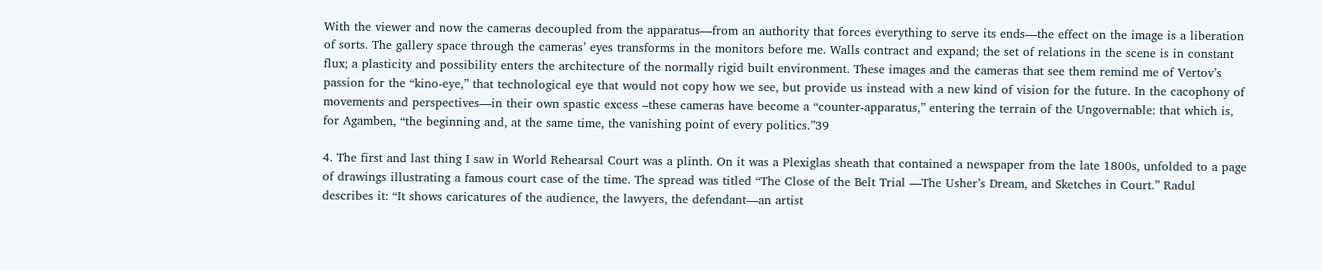With the viewer and now the cameras decoupled from the apparatus—from an authority that forces everything to serve its ends—the effect on the image is a liberation of sorts. The gallery space through the cameras’ eyes transforms in the monitors before me. Walls contract and expand; the set of relations in the scene is in constant flux; a plasticity and possibility enters the architecture of the normally rigid built environment. These images and the cameras that see them remind me of Vertov’s passion for the “kino-eye,” that technological eye that would not copy how we see, but provide us instead with a new kind of vision for the future. In the cacophony of movements and perspectives—in their own spastic excess –these cameras have become a “counter-apparatus,” entering the terrain of the Ungovernable: that which is, for Agamben, “the beginning and, at the same time, the vanishing point of every politics.”39

4. The first and last thing I saw in World Rehearsal Court was a plinth. On it was a Plexiglas sheath that contained a newspaper from the late 1800s, unfolded to a page of drawings illustrating a famous court case of the time. The spread was titled “The Close of the Belt Trial —The Usher’s Dream, and Sketches in Court.” Radul describes it: “It shows caricatures of the audience, the lawyers, the defendant—an artist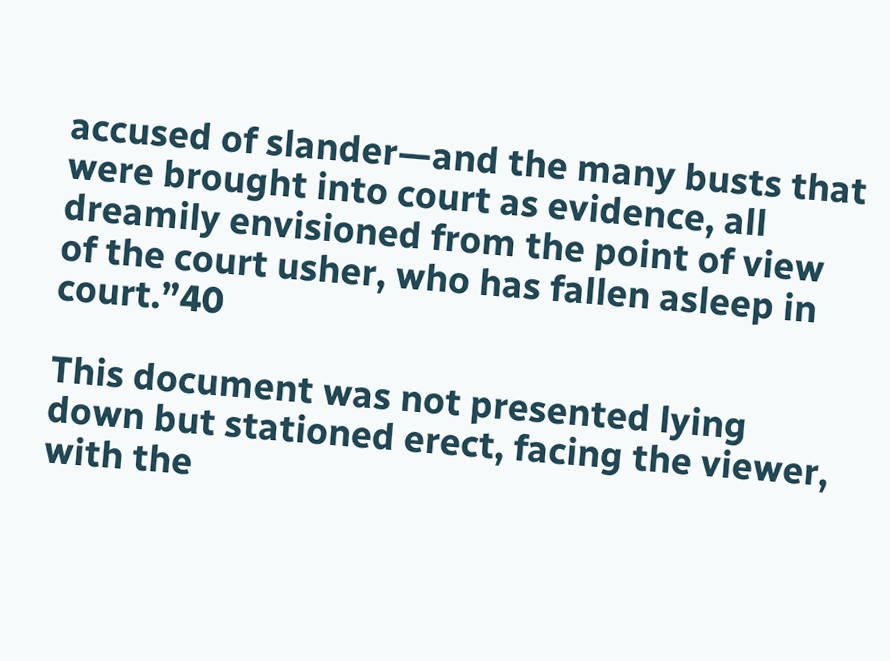accused of slander—and the many busts that were brought into court as evidence, all dreamily envisioned from the point of view of the court usher, who has fallen asleep in court.”40

This document was not presented lying down but stationed erect, facing the viewer, with the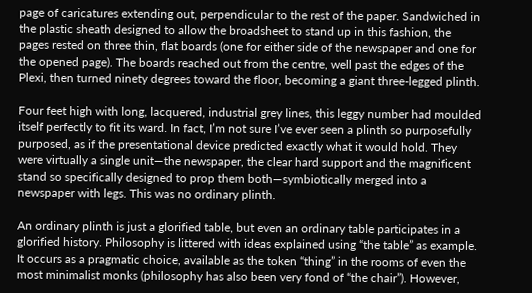page of caricatures extending out, perpendicular to the rest of the paper. Sandwiched in the plastic sheath designed to allow the broadsheet to stand up in this fashion, the pages rested on three thin, flat boards (one for either side of the newspaper and one for the opened page). The boards reached out from the centre, well past the edges of the Plexi, then turned ninety degrees toward the floor, becoming a giant three-legged plinth.

Four feet high with long, lacquered, industrial grey lines, this leggy number had moulded itself perfectly to fit its ward. In fact, I’m not sure I’ve ever seen a plinth so purposefully purposed, as if the presentational device predicted exactly what it would hold. They were virtually a single unit—the newspaper, the clear hard support and the magnificent stand so specifically designed to prop them both—symbiotically merged into a newspaper with legs. This was no ordinary plinth.

An ordinary plinth is just a glorified table, but even an ordinary table participates in a glorified history. Philosophy is littered with ideas explained using “the table” as example. It occurs as a pragmatic choice, available as the token “thing” in the rooms of even the most minimalist monks (philosophy has also been very fond of “the chair”). However,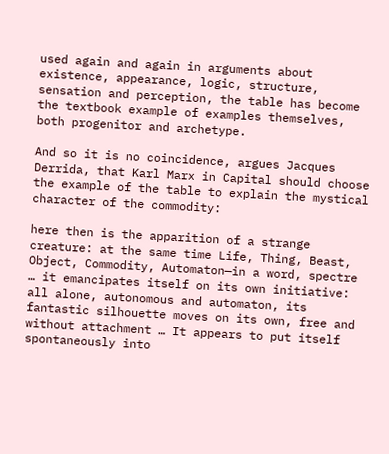used again and again in arguments about existence, appearance, logic, structure, sensation and perception, the table has become the textbook example of examples themselves, both progenitor and archetype.

And so it is no coincidence, argues Jacques Derrida, that Karl Marx in Capital should choose the example of the table to explain the mystical character of the commodity:

here then is the apparition of a strange creature: at the same time Life, Thing, Beast, Object, Commodity, Automaton—in a word, spectre … it emancipates itself on its own initiative: all alone, autonomous and automaton, its fantastic silhouette moves on its own, free and without attachment … It appears to put itself spontaneously into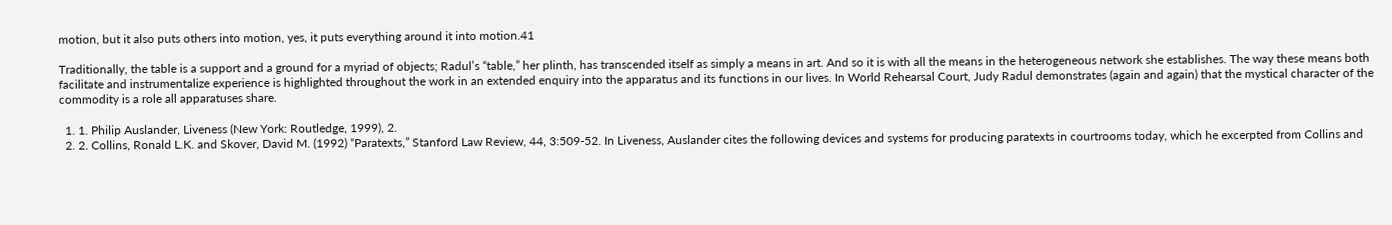motion, but it also puts others into motion, yes, it puts everything around it into motion.41

Traditionally, the table is a support and a ground for a myriad of objects; Radul’s “table,” her plinth, has transcended itself as simply a means in art. And so it is with all the means in the heterogeneous network she establishes. The way these means both facilitate and instrumentalize experience is highlighted throughout the work in an extended enquiry into the apparatus and its functions in our lives. In World Rehearsal Court, Judy Radul demonstrates (again and again) that the mystical character of the commodity is a role all apparatuses share.

  1. 1. Philip Auslander, Liveness (New York: Routledge, 1999), 2.
  2. 2. Collins, Ronald L.K. and Skover, David M. (1992) “Paratexts,” Stanford Law Review, 44, 3:509-52. In Liveness, Auslander cites the following devices and systems for producing paratexts in courtrooms today, which he excerpted from Collins and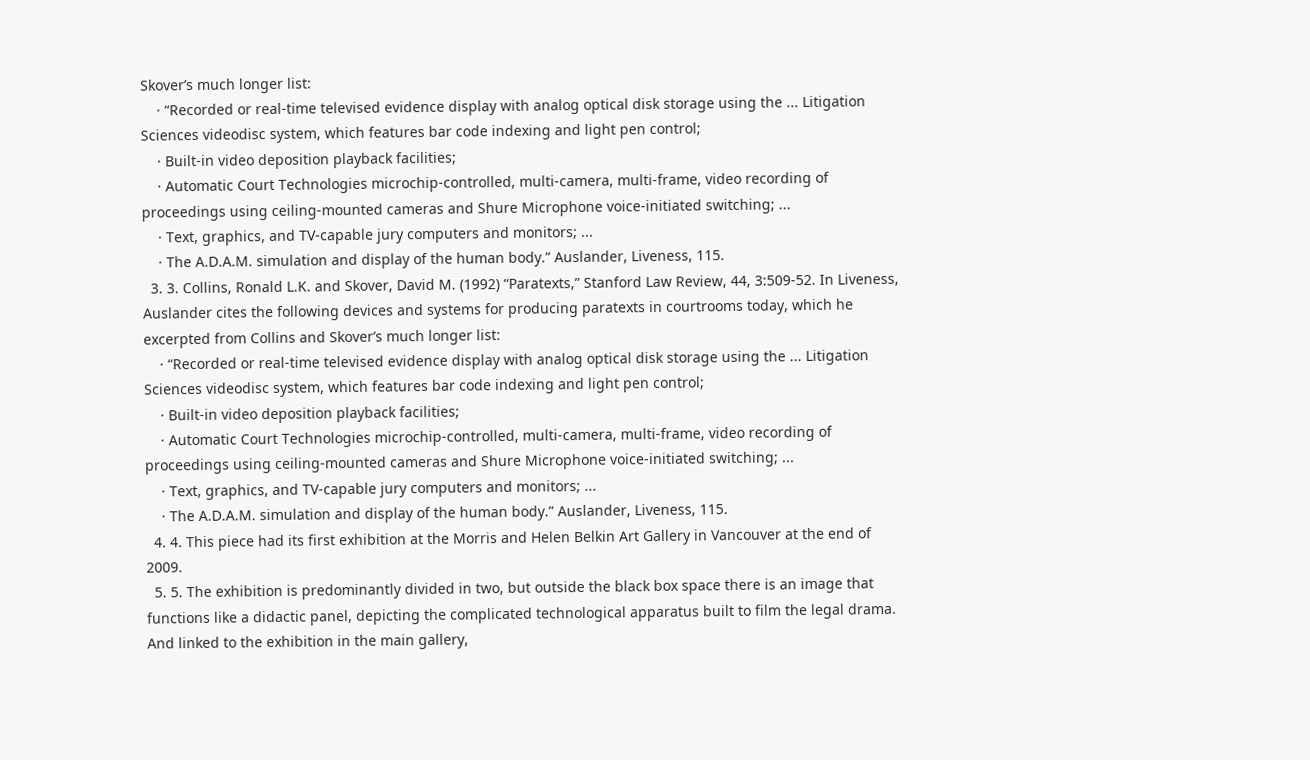Skover’s much longer list:
    · “Recorded or real-time televised evidence display with analog optical disk storage using the ... Litigation Sciences videodisc system, which features bar code indexing and light pen control;
    · Built-in video deposition playback facilities;
    · Automatic Court Technologies microchip-controlled, multi-camera, multi-frame, video recording of proceedings using ceiling-mounted cameras and Shure Microphone voice-initiated switching; ...
    · Text, graphics, and TV-capable jury computers and monitors; ...
    · The A.D.A.M. simulation and display of the human body.” Auslander, Liveness, 115.
  3. 3. Collins, Ronald L.K. and Skover, David M. (1992) “Paratexts,” Stanford Law Review, 44, 3:509-52. In Liveness, Auslander cites the following devices and systems for producing paratexts in courtrooms today, which he excerpted from Collins and Skover’s much longer list:
    · “Recorded or real-time televised evidence display with analog optical disk storage using the ... Litigation Sciences videodisc system, which features bar code indexing and light pen control;
    · Built-in video deposition playback facilities;
    · Automatic Court Technologies microchip-controlled, multi-camera, multi-frame, video recording of proceedings using ceiling-mounted cameras and Shure Microphone voice-initiated switching; ...
    · Text, graphics, and TV-capable jury computers and monitors; ...
    · The A.D.A.M. simulation and display of the human body.” Auslander, Liveness, 115.
  4. 4. This piece had its first exhibition at the Morris and Helen Belkin Art Gallery in Vancouver at the end of 2009.
  5. 5. The exhibition is predominantly divided in two, but outside the black box space there is an image that functions like a didactic panel, depicting the complicated technological apparatus built to film the legal drama. And linked to the exhibition in the main gallery,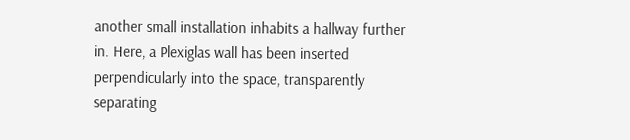another small installation inhabits a hallway further in. Here, a Plexiglas wall has been inserted perpendicularly into the space, transparently separating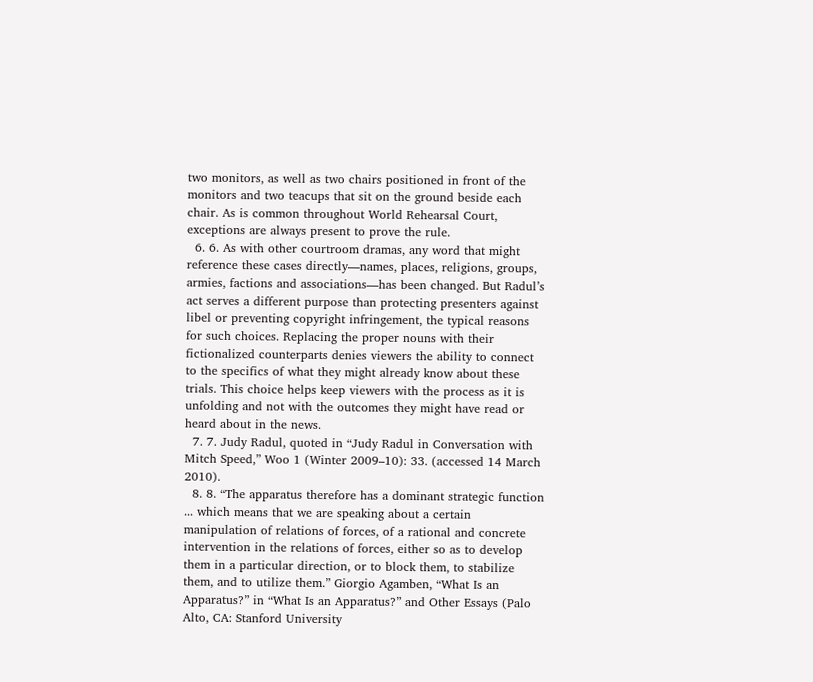two monitors, as well as two chairs positioned in front of the monitors and two teacups that sit on the ground beside each chair. As is common throughout World Rehearsal Court, exceptions are always present to prove the rule.
  6. 6. As with other courtroom dramas, any word that might reference these cases directly—names, places, religions, groups, armies, factions and associations—has been changed. But Radul’s act serves a different purpose than protecting presenters against libel or preventing copyright infringement, the typical reasons for such choices. Replacing the proper nouns with their fictionalized counterparts denies viewers the ability to connect to the specifics of what they might already know about these trials. This choice helps keep viewers with the process as it is unfolding and not with the outcomes they might have read or heard about in the news.
  7. 7. Judy Radul, quoted in “Judy Radul in Conversation with Mitch Speed,” Woo 1 (Winter 2009–10): 33. (accessed 14 March 2010).
  8. 8. “The apparatus therefore has a dominant strategic function ... which means that we are speaking about a certain manipulation of relations of forces, of a rational and concrete intervention in the relations of forces, either so as to develop them in a particular direction, or to block them, to stabilize them, and to utilize them.” Giorgio Agamben, “What Is an Apparatus?” in “What Is an Apparatus?” and Other Essays (Palo Alto, CA: Stanford University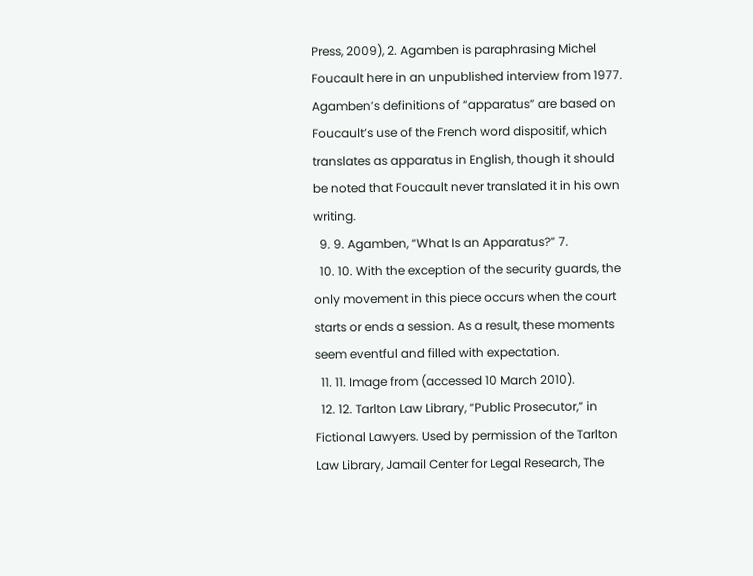Press, 2009), 2. Agamben is paraphrasing Michel Foucault here in an unpublished interview from 1977. Agamben’s definitions of “apparatus” are based on Foucault’s use of the French word dispositif, which translates as apparatus in English, though it should be noted that Foucault never translated it in his own writing.
  9. 9. Agamben, “What Is an Apparatus?” 7.
  10. 10. With the exception of the security guards, the only movement in this piece occurs when the court starts or ends a session. As a result, these moments seem eventful and filled with expectation.
  11. 11. Image from (accessed 10 March 2010).
  12. 12. Tarlton Law Library, “Public Prosecutor,” in Fictional Lawyers. Used by permission of the Tarlton Law Library, Jamail Center for Legal Research, The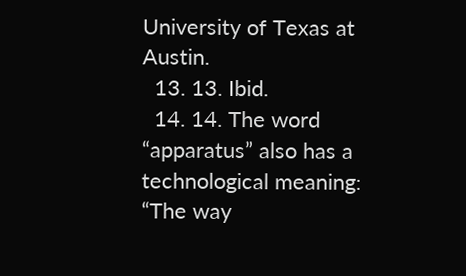University of Texas at Austin.
  13. 13. Ibid.
  14. 14. The word “apparatus” also has a technological meaning: “The way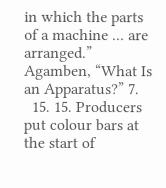in which the parts of a machine ... are arranged.” Agamben, “What Is an Apparatus?” 7.
  15. 15. Producers put colour bars at the start of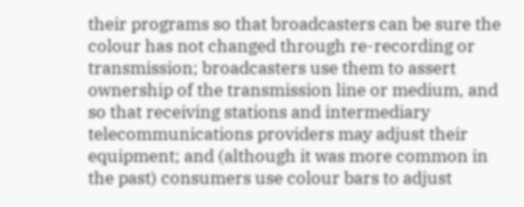their programs so that broadcasters can be sure the colour has not changed through re-recording or transmission; broadcasters use them to assert ownership of the transmission line or medium, and so that receiving stations and intermediary telecommunications providers may adjust their equipment; and (although it was more common in the past) consumers use colour bars to adjust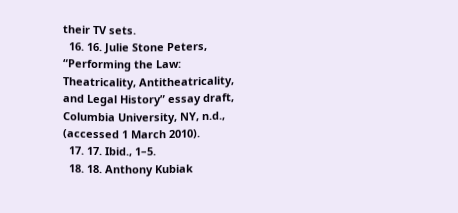their TV sets.
  16. 16. Julie Stone Peters, “Performing the Law: Theatricality, Antitheatricality, and Legal History” essay draft, Columbia University, NY, n.d., (accessed 1 March 2010).
  17. 17. Ibid., 1–5.
  18. 18. Anthony Kubiak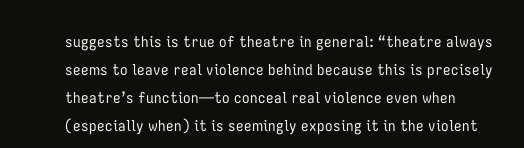suggests this is true of theatre in general: “theatre always seems to leave real violence behind because this is precisely theatre’s function—to conceal real violence even when (especially when) it is seemingly exposing it in the violent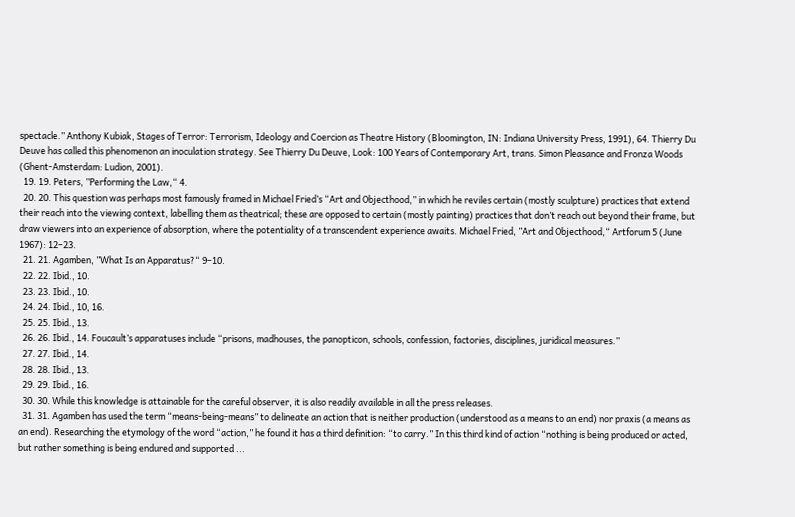spectacle.” Anthony Kubiak, Stages of Terror: Terrorism, Ideology and Coercion as Theatre History (Bloomington, IN: Indiana University Press, 1991), 64. Thierry Du Deuve has called this phenomenon an inoculation strategy. See Thierry Du Deuve, Look: 100 Years of Contemporary Art, trans. Simon Pleasance and Fronza Woods (Ghent-Amsterdam: Ludion, 2001).
  19. 19. Peters, ”Performing the Law,“ 4.
  20. 20. This question was perhaps most famously framed in Michael Fried’s “Art and Objecthood,” in which he reviles certain (mostly sculpture) practices that extend their reach into the viewing context, labelling them as theatrical; these are opposed to certain (mostly painting) practices that don’t reach out beyond their frame, but draw viewers into an experience of absorption, where the potentiality of a transcendent experience awaits. Michael Fried, ”Art and Objecthood,“ Artforum 5 (June 1967): 12–23.
  21. 21. Agamben, ”What Is an Apparatus?“ 9–10.
  22. 22. Ibid., 10.
  23. 23. Ibid., 10.
  24. 24. Ibid., 10, 16.
  25. 25. Ibid., 13.
  26. 26. Ibid., 14. Foucault’s apparatuses include “prisons, madhouses, the panopticon, schools, confession, factories, disciplines, juridical measures.”
  27. 27. Ibid., 14.
  28. 28. Ibid., 13.
  29. 29. Ibid., 16.
  30. 30. While this knowledge is attainable for the careful observer, it is also readily available in all the press releases.
  31. 31. Agamben has used the term “means-being-means” to delineate an action that is neither production (understood as a means to an end) nor praxis (a means as an end). Researching the etymology of the word “action,” he found it has a third definition: “to carry.” In this third kind of action “nothing is being produced or acted, but rather something is being endured and supported ...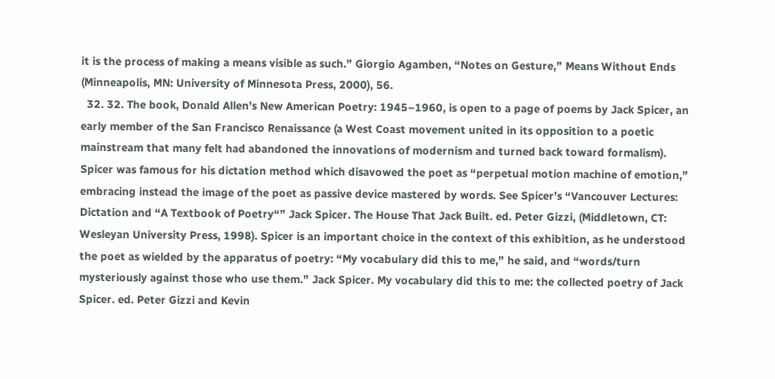it is the process of making a means visible as such.” Giorgio Agamben, “Notes on Gesture,” Means Without Ends (Minneapolis, MN: University of Minnesota Press, 2000), 56.
  32. 32. The book, Donald Allen’s New American Poetry: 1945–1960, is open to a page of poems by Jack Spicer, an early member of the San Francisco Renaissance (a West Coast movement united in its opposition to a poetic mainstream that many felt had abandoned the innovations of modernism and turned back toward formalism). Spicer was famous for his dictation method which disavowed the poet as “perpetual motion machine of emotion,” embracing instead the image of the poet as passive device mastered by words. See Spicer’s “Vancouver Lectures: Dictation and “A Textbook of Poetry“” Jack Spicer. The House That Jack Built. ed. Peter Gizzi, (Middletown, CT: Wesleyan University Press, 1998). Spicer is an important choice in the context of this exhibition, as he understood the poet as wielded by the apparatus of poetry: “My vocabulary did this to me,” he said, and “words/turn mysteriously against those who use them.” Jack Spicer. My vocabulary did this to me: the collected poetry of Jack Spicer. ed. Peter Gizzi and Kevin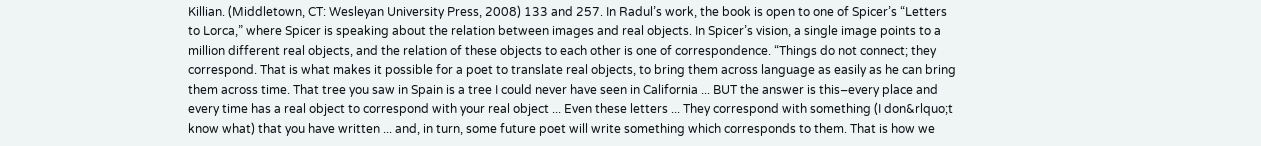Killian. (Middletown, CT: Wesleyan University Press, 2008) 133 and 257. In Radul’s work, the book is open to one of Spicer’s “Letters to Lorca,” where Spicer is speaking about the relation between images and real objects. In Spicer’s vision, a single image points to a million different real objects, and the relation of these objects to each other is one of correspondence. “Things do not connect; they correspond. That is what makes it possible for a poet to translate real objects, to bring them across language as easily as he can bring them across time. That tree you saw in Spain is a tree I could never have seen in California ... BUT the answer is this–every place and every time has a real object to correspond with your real object ... Even these letters ... They correspond with something (I don&rlquo;t know what) that you have written ... and, in turn, some future poet will write something which corresponds to them. That is how we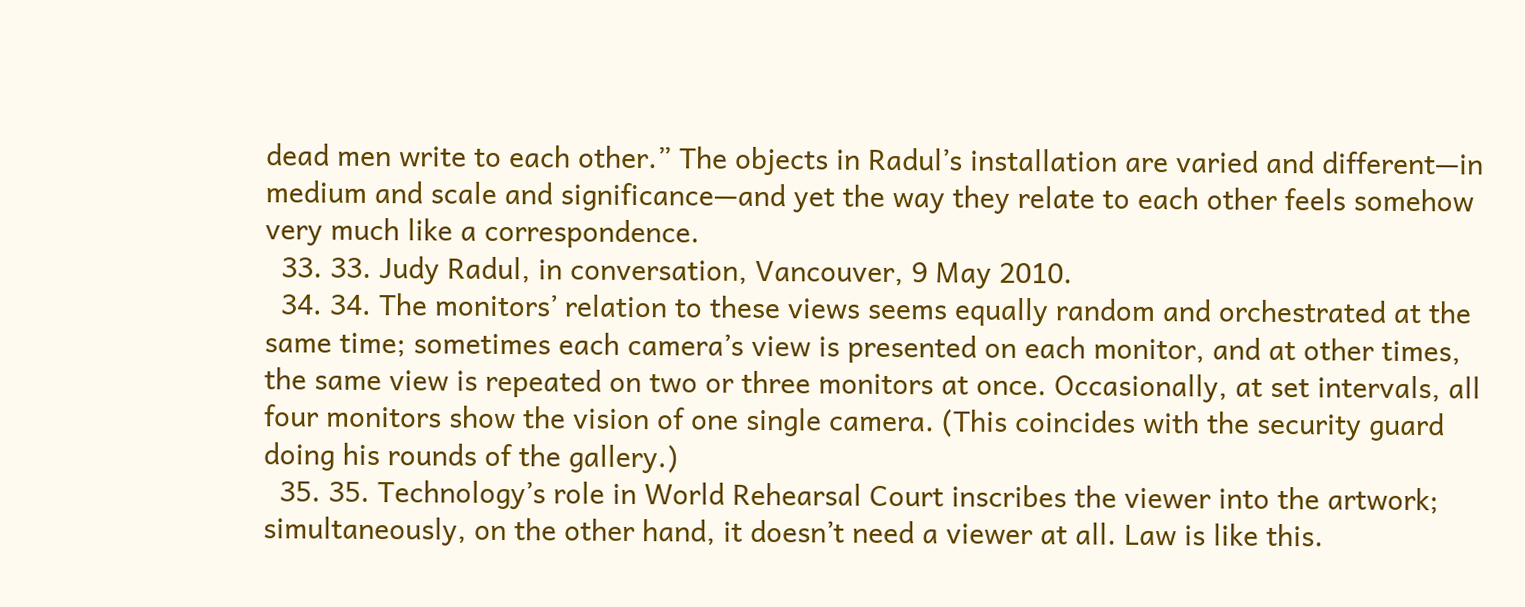dead men write to each other.” The objects in Radul’s installation are varied and different—in medium and scale and significance—and yet the way they relate to each other feels somehow very much like a correspondence.
  33. 33. Judy Radul, in conversation, Vancouver, 9 May 2010.
  34. 34. The monitors’ relation to these views seems equally random and orchestrated at the same time; sometimes each camera’s view is presented on each monitor, and at other times, the same view is repeated on two or three monitors at once. Occasionally, at set intervals, all four monitors show the vision of one single camera. (This coincides with the security guard doing his rounds of the gallery.)
  35. 35. Technology’s role in World Rehearsal Court inscribes the viewer into the artwork; simultaneously, on the other hand, it doesn’t need a viewer at all. Law is like this.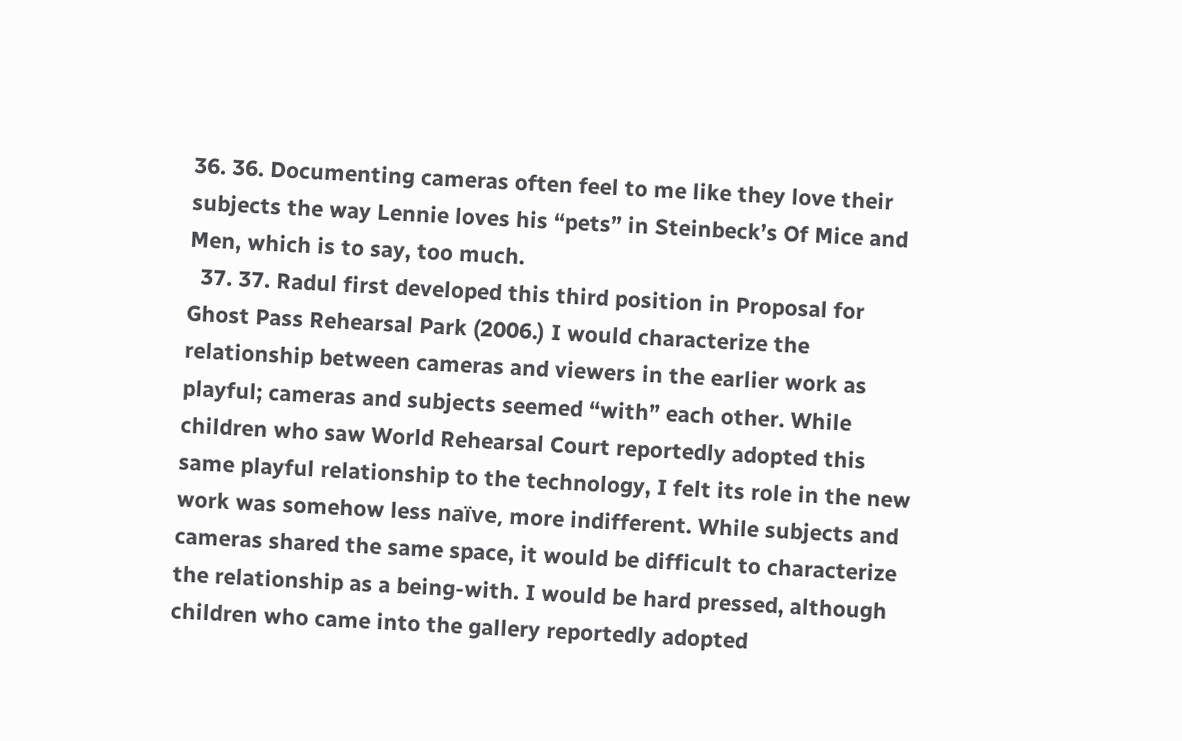36. 36. Documenting cameras often feel to me like they love their subjects the way Lennie loves his “pets” in Steinbeck’s Of Mice and Men, which is to say, too much.
  37. 37. Radul first developed this third position in Proposal for Ghost Pass Rehearsal Park (2006.) I would characterize the relationship between cameras and viewers in the earlier work as playful; cameras and subjects seemed “with” each other. While children who saw World Rehearsal Court reportedly adopted this same playful relationship to the technology, I felt its role in the new work was somehow less naïve, more indifferent. While subjects and cameras shared the same space, it would be difficult to characterize the relationship as a being-with. I would be hard pressed, although children who came into the gallery reportedly adopted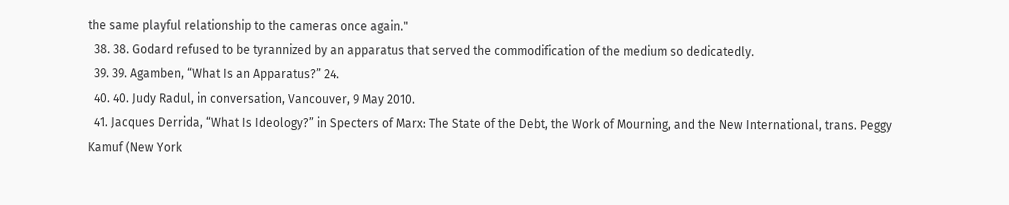the same playful relationship to the cameras once again."
  38. 38. Godard refused to be tyrannized by an apparatus that served the commodification of the medium so dedicatedly.
  39. 39. Agamben, “What Is an Apparatus?” 24.
  40. 40. Judy Radul, in conversation, Vancouver, 9 May 2010.
  41. Jacques Derrida, “What Is Ideology?” in Specters of Marx: The State of the Debt, the Work of Mourning, and the New International, trans. Peggy Kamuf (New York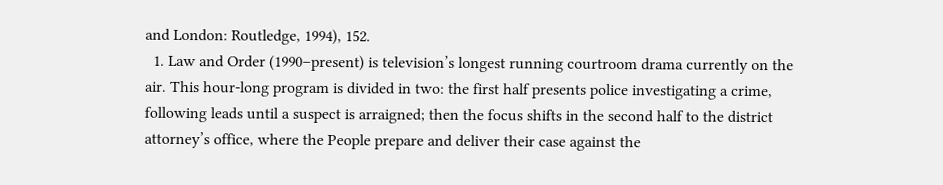and London: Routledge, 1994), 152.
  1. Law and Order (1990–present) is television’s longest running courtroom drama currently on the air. This hour-long program is divided in two: the first half presents police investigating a crime, following leads until a suspect is arraigned; then the focus shifts in the second half to the district attorney’s office, where the People prepare and deliver their case against the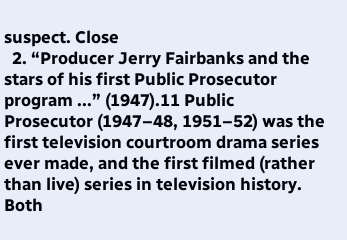suspect. Close
  2. “Producer Jerry Fairbanks and the stars of his first Public Prosecutor program ...” (1947).11 Public Prosecutor (1947–48, 1951–52) was the first television courtroom drama series ever made, and the first filmed (rather than live) series in television history. Both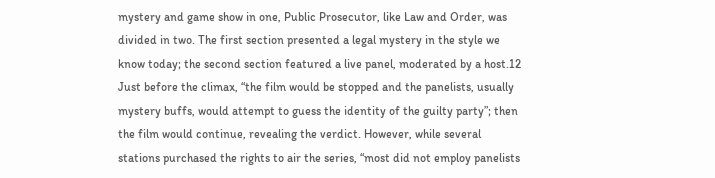mystery and game show in one, Public Prosecutor, like Law and Order, was divided in two. The first section presented a legal mystery in the style we know today; the second section featured a live panel, moderated by a host.12 Just before the climax, “the film would be stopped and the panelists, usually mystery buffs, would attempt to guess the identity of the guilty party”; then the film would continue, revealing the verdict. However, while several stations purchased the rights to air the series, “most did not employ panelists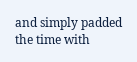and simply padded the time with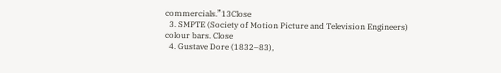commercials.”13Close
  3. SMPTE (Society of Motion Picture and Television Engineers) colour bars. Close
  4. Gustave Dore (1832–83),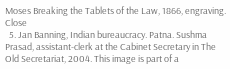Moses Breaking the Tablets of the Law, 1866, engraving. Close
  5. Jan Banning, Indian bureaucracy. Patna. Sushma Prasad, assistant-clerk at the Cabinet Secretary in The Old Secretariat, 2004. This image is part of a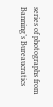series of photographs from Banning’s Bureaucratics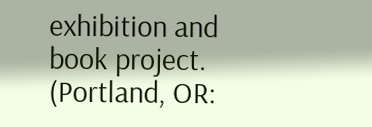exhibition and book project. (Portland, OR: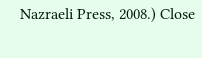Nazraeli Press, 2008.) Close